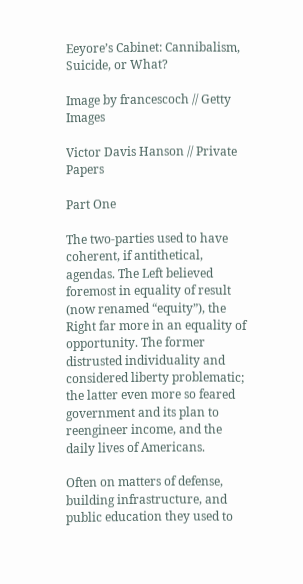Eeyore’s Cabinet: Cannibalism, Suicide, or What?

Image by francescoch // Getty Images

Victor Davis Hanson // Private Papers

Part One

The two-parties used to have coherent, if antithetical, agendas. The Left believed foremost in equality of result (now renamed “equity”), the Right far more in an equality of opportunity. The former distrusted individuality and considered liberty problematic; the latter even more so feared government and its plan to reengineer income, and the daily lives of Americans.

Often on matters of defense, building infrastructure, and public education they used to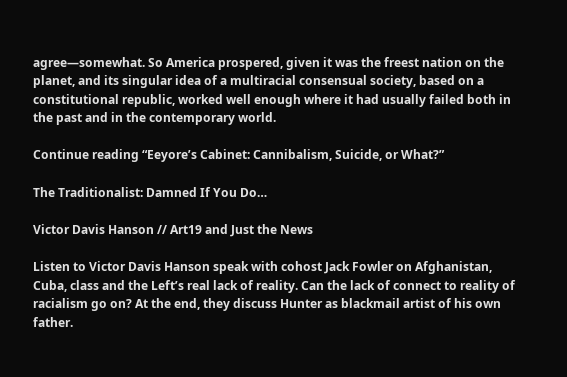agree—somewhat. So America prospered, given it was the freest nation on the planet, and its singular idea of a multiracial consensual society, based on a constitutional republic, worked well enough where it had usually failed both in the past and in the contemporary world.

Continue reading “Eeyore’s Cabinet: Cannibalism, Suicide, or What?”

The Traditionalist: Damned If You Do…

Victor Davis Hanson // Art19 and Just the News

Listen to Victor Davis Hanson speak with cohost Jack Fowler on Afghanistan, Cuba, class and the Left’s real lack of reality. Can the lack of connect to reality of racialism go on? At the end, they discuss Hunter as blackmail artist of his own father.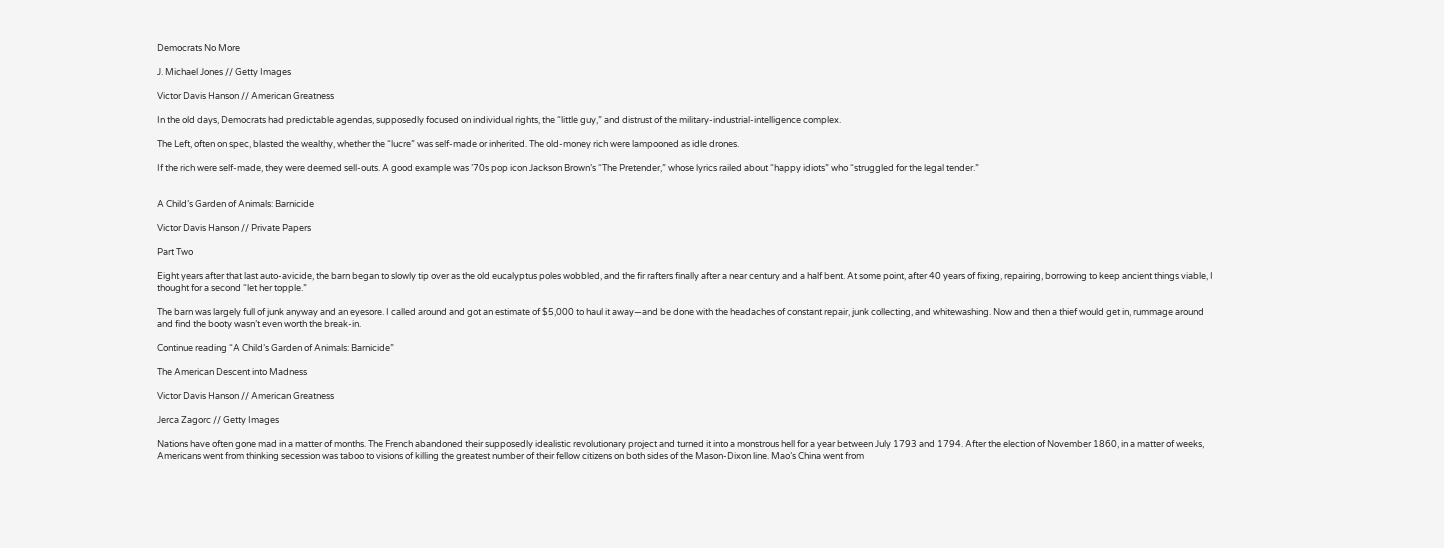Democrats No More

J. Michael Jones // Getty Images

Victor Davis Hanson // American Greatness

In the old days, Democrats had predictable agendas, supposedly focused on individual rights, the “little guy,” and distrust of the military-industrial-intelligence complex.

The Left, often on spec, blasted the wealthy, whether the “lucre” was self-made or inherited. The old-money rich were lampooned as idle drones.

If the rich were self-made, they were deemed sell-outs. A good example was ’70s pop icon Jackson Brown’s “The Pretender,” whose lyrics railed about “happy idiots” who “struggled for the legal tender.”


A Child’s Garden of Animals: Barnicide

Victor Davis Hanson // Private Papers

Part Two

Eight years after that last auto-avicide, the barn began to slowly tip over as the old eucalyptus poles wobbled, and the fir rafters finally after a near century and a half bent. At some point, after 40 years of fixing, repairing, borrowing to keep ancient things viable, I thought for a second “let her topple.”

The barn was largely full of junk anyway and an eyesore. I called around and got an estimate of $5,000 to haul it away—and be done with the headaches of constant repair, junk collecting, and whitewashing. Now and then a thief would get in, rummage around and find the booty wasn’t even worth the break-in.

Continue reading “A Child’s Garden of Animals: Barnicide”

The American Descent into Madness

Victor Davis Hanson // American Greatness

Jerca Zagorc // Getty Images

Nations have often gone mad in a matter of months. The French abandoned their supposedly idealistic revolutionary project and turned it into a monstrous hell for a year between July 1793 and 1794. After the election of November 1860, in a matter of weeks, Americans went from thinking secession was taboo to visions of killing the greatest number of their fellow citizens on both sides of the Mason-Dixon line. Mao’s China went from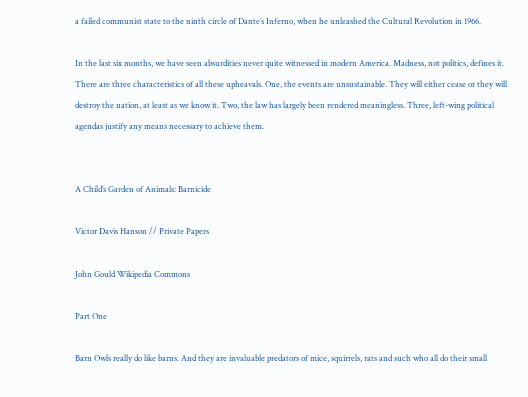a failed communist state to the ninth circle of Dante’s Inferno, when he unleashed the Cultural Revolution in 1966.

In the last six months, we have seen absurdities never quite witnessed in modern America. Madness, not politics, defines it. There are three characteristics of all these upheavals. One, the events are unsustainable. They will either cease or they will destroy the nation, at least as we know it. Two, the law has largely been rendered meaningless. Three, left-wing political agendas justify any means necessary to achieve them.


A Child’s Garden of Animals: Barnicide

Victor Davis Hanson // Private Papers

John Gould Wikipedia Commons

Part One

Barn Owls really do like barns. And they are invaluable predators of mice, squirrels, rats and such who all do their small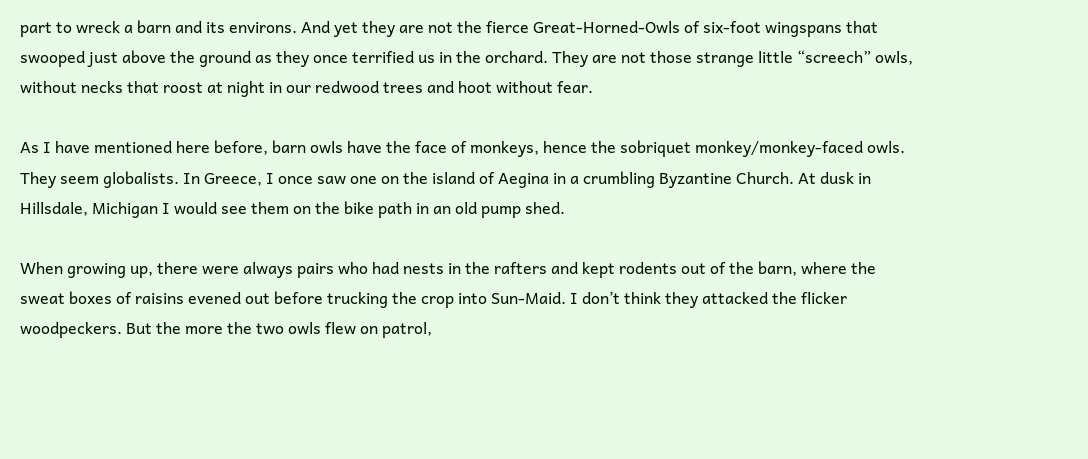part to wreck a barn and its environs. And yet they are not the fierce Great-Horned-Owls of six-foot wingspans that swooped just above the ground as they once terrified us in the orchard. They are not those strange little “screech” owls, without necks that roost at night in our redwood trees and hoot without fear.

As I have mentioned here before, barn owls have the face of monkeys, hence the sobriquet monkey/monkey-faced owls. They seem globalists. In Greece, I once saw one on the island of Aegina in a crumbling Byzantine Church. At dusk in Hillsdale, Michigan I would see them on the bike path in an old pump shed.

When growing up, there were always pairs who had nests in the rafters and kept rodents out of the barn, where the sweat boxes of raisins evened out before trucking the crop into Sun-Maid. I don’t think they attacked the flicker woodpeckers. But the more the two owls flew on patrol,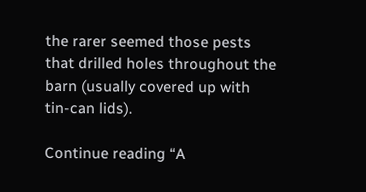the rarer seemed those pests that drilled holes throughout the barn (usually covered up with tin-can lids).

Continue reading “A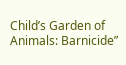Child’s Garden of Animals: Barnicide”